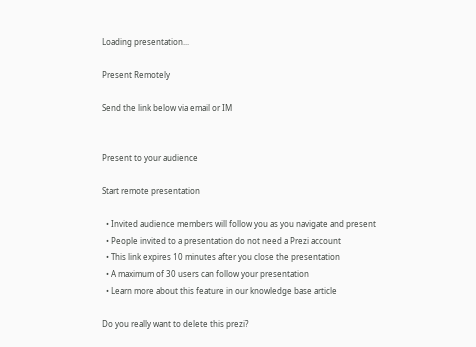Loading presentation...

Present Remotely

Send the link below via email or IM


Present to your audience

Start remote presentation

  • Invited audience members will follow you as you navigate and present
  • People invited to a presentation do not need a Prezi account
  • This link expires 10 minutes after you close the presentation
  • A maximum of 30 users can follow your presentation
  • Learn more about this feature in our knowledge base article

Do you really want to delete this prezi?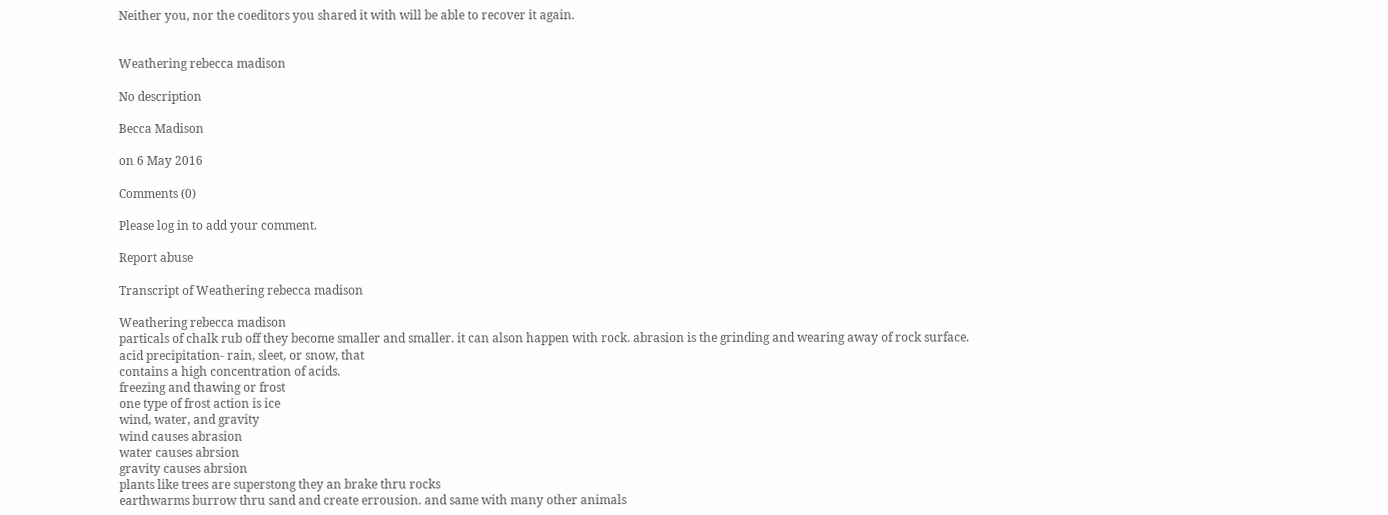Neither you, nor the coeditors you shared it with will be able to recover it again.


Weathering rebecca madison

No description

Becca Madison

on 6 May 2016

Comments (0)

Please log in to add your comment.

Report abuse

Transcript of Weathering rebecca madison

Weathering rebecca madison
particals of chalk rub off they become smaller and smaller. it can alson happen with rock. abrasion is the grinding and wearing away of rock surface.
acid precipitation- rain, sleet, or snow, that
contains a high concentration of acids.
freezing and thawing or frost
one type of frost action is ice
wind, water, and gravity
wind causes abrasion
water causes abrsion
gravity causes abrsion
plants like trees are superstong they an brake thru rocks
earthwarms burrow thru sand and create errousion. and same with many other animals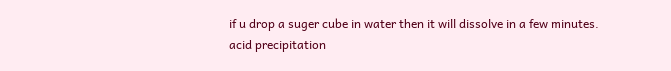if u drop a suger cube in water then it will dissolve in a few minutes.
acid precipitation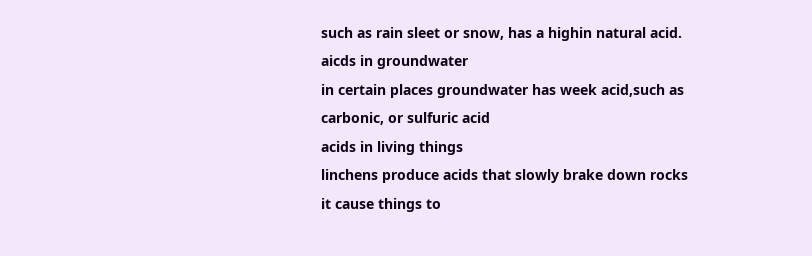such as rain sleet or snow, has a highin natural acid.
aicds in groundwater
in certain places groundwater has week acid,such as carbonic, or sulfuric acid
acids in living things
linchens produce acids that slowly brake down rocks
it cause things to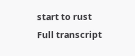start to rust
Full transcript